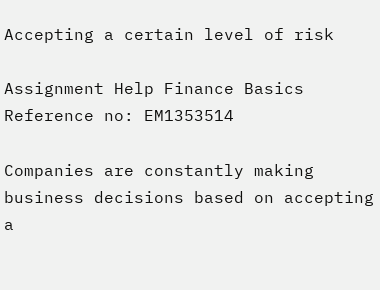Accepting a certain level of risk

Assignment Help Finance Basics
Reference no: EM1353514

Companies are constantly making business decisions based on accepting a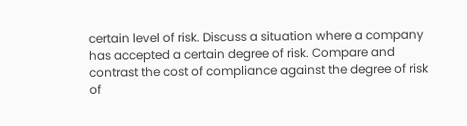certain level of risk. Discuss a situation where a company has accepted a certain degree of risk. Compare and contrast the cost of compliance against the degree of risk of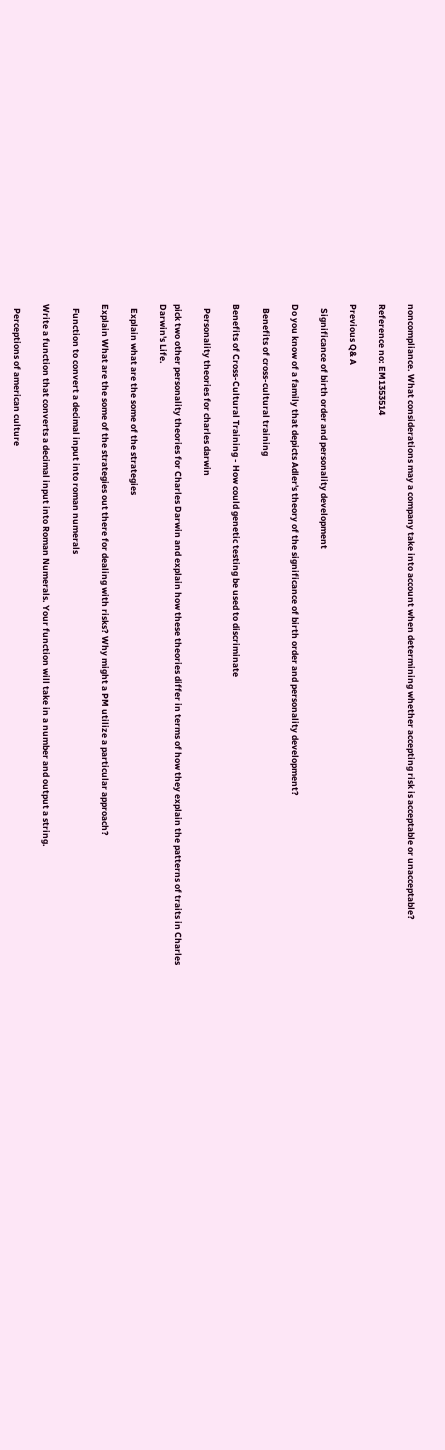noncompliance. What considerations may a company take into account when determining whether accepting risk is acceptable or unacceptable?

Reference no: EM1353514

Previous Q& A

  Significance of birth order and personality development

Do you know of a family that depicts Adler's theory of the significance of birth order and personality development?

  Benefits of cross-cultural training

Benefits of Cross-Cultural Training - How could genetic testing be used to discriminate

  Personality theories for charles darwin

pick two other personality theories for Charles Darwin and explain how these theories differ in terms of how they explain the patterns of traits in Charles Darwin's Life.

  Explain what are the some of the strategies

Explain What are the some of the strategies out there for dealing with risks? Why might a PM utilize a particular approach?

  Function to convert a decimal input into roman numerals

Write a function that converts a decimal input into Roman Numerals. Your function will take in a number and output a string.

  Perceptions of american culture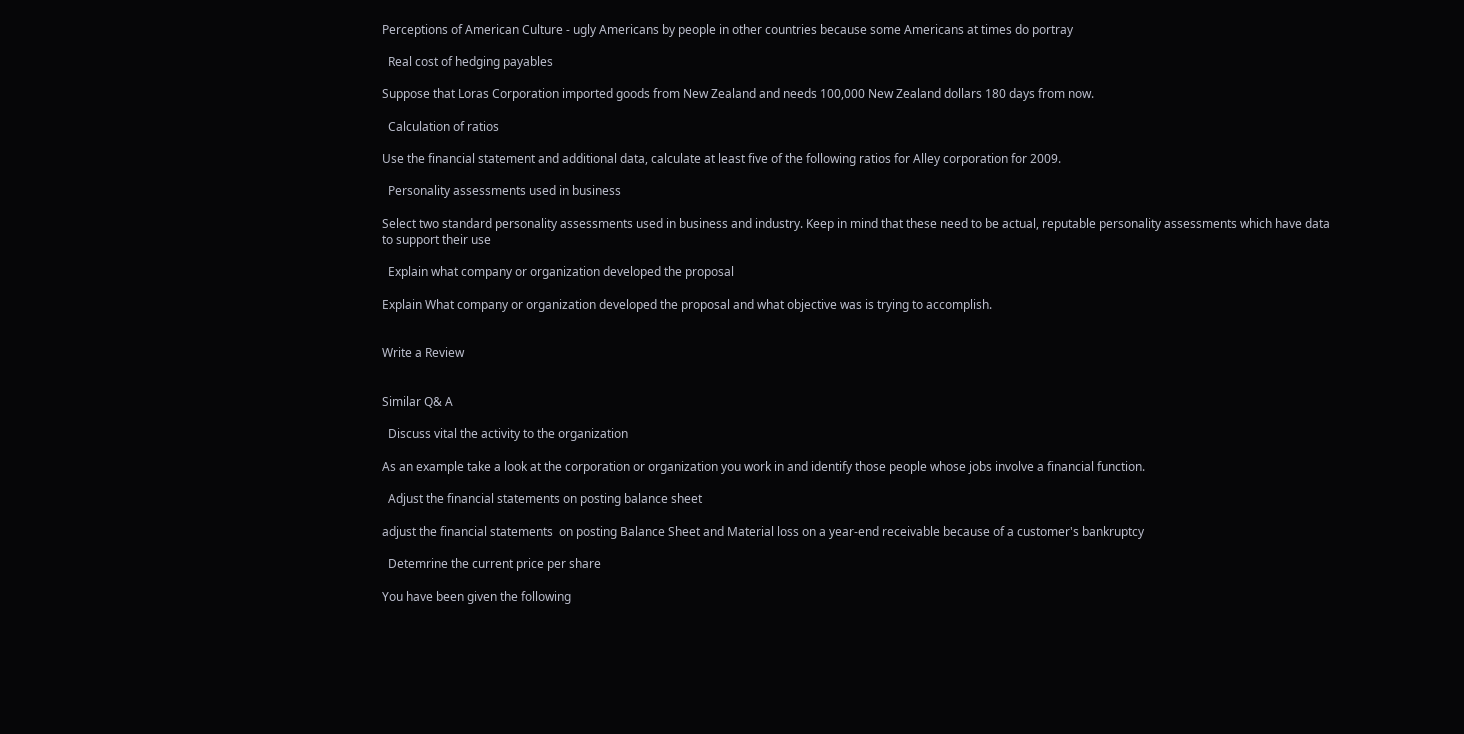Perceptions of American Culture - ugly Americans by people in other countries because some Americans at times do portray

  Real cost of hedging payables

Suppose that Loras Corporation imported goods from New Zealand and needs 100,000 New Zealand dollars 180 days from now.

  Calculation of ratios

Use the financial statement and additional data, calculate at least five of the following ratios for Alley corporation for 2009.

  Personality assessments used in business

Select two standard personality assessments used in business and industry. Keep in mind that these need to be actual, reputable personality assessments which have data to support their use

  Explain what company or organization developed the proposal

Explain What company or organization developed the proposal and what objective was is trying to accomplish.


Write a Review


Similar Q& A

  Discuss vital the activity to the organization

As an example take a look at the corporation or organization you work in and identify those people whose jobs involve a financial function.

  Adjust the financial statements on posting balance sheet

adjust the financial statements  on posting Balance Sheet and Material loss on a year-end receivable because of a customer's bankruptcy

  Detemrine the current price per share

You have been given the following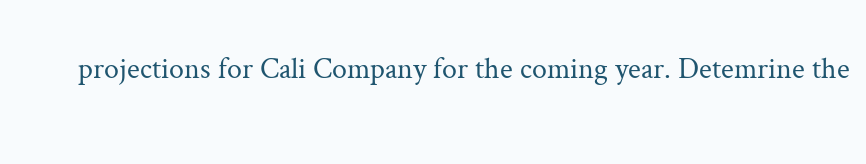projections for Cali Company for the coming year. Detemrine the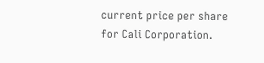current price per share for Cali Corporation.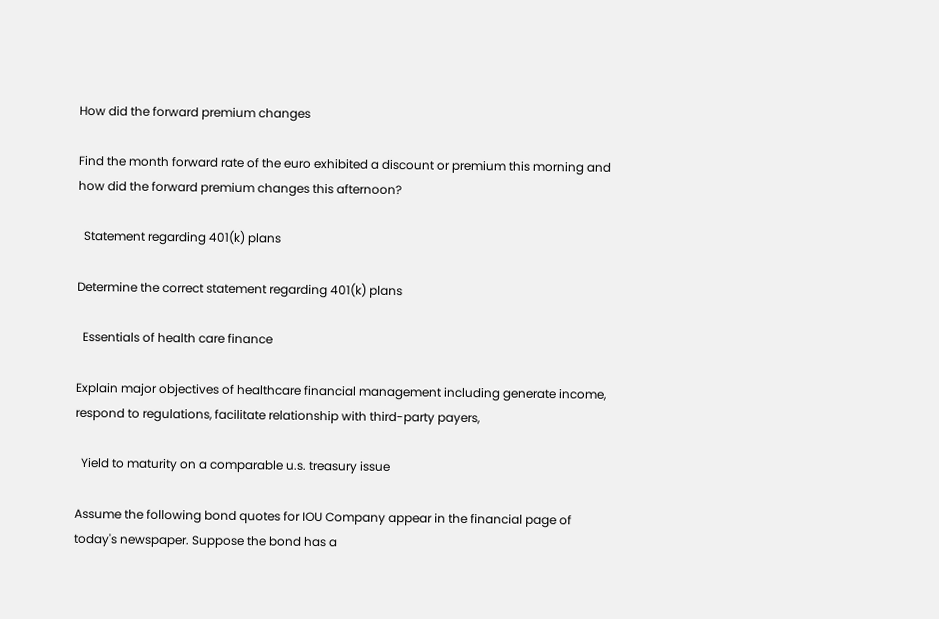How did the forward premium changes

Find the month forward rate of the euro exhibited a discount or premium this morning and how did the forward premium changes this afternoon?

  Statement regarding 401(k) plans

Determine the correct statement regarding 401(k) plans

  Essentials of health care finance

Explain major objectives of healthcare financial management including generate income, respond to regulations, facilitate relationship with third-party payers,

  Yield to maturity on a comparable u.s. treasury issue

Assume the following bond quotes for IOU Company appear in the financial page of today's newspaper. Suppose the bond has a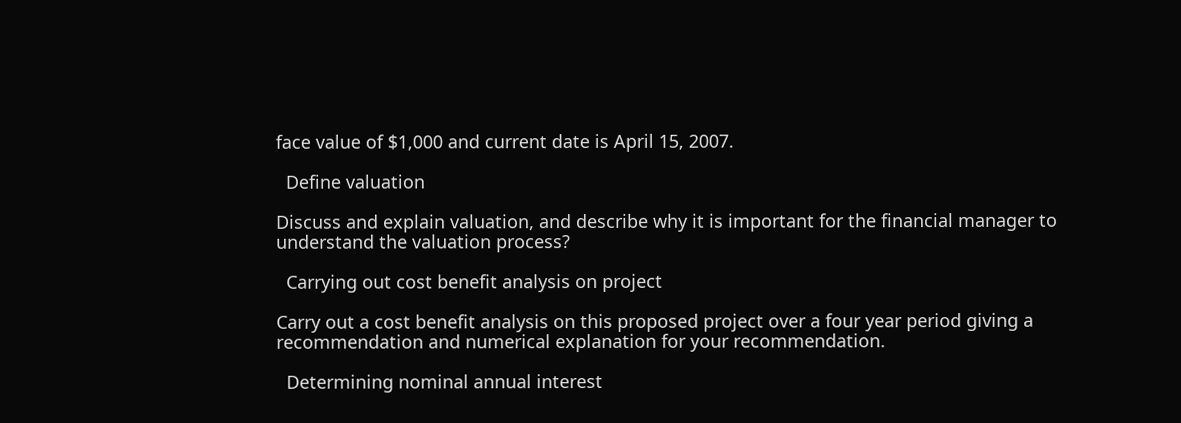face value of $1,000 and current date is April 15, 2007.

  Define valuation

Discuss and explain valuation, and describe why it is important for the financial manager to understand the valuation process?

  Carrying out cost benefit analysis on project

Carry out a cost benefit analysis on this proposed project over a four year period giving a recommendation and numerical explanation for your recommendation.

  Determining nominal annual interest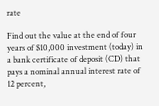rate

Find out the value at the end of four years of $10,000 investment (today) in a bank certificate of deposit (CD) that pays a nominal annual interest rate of 12 percent,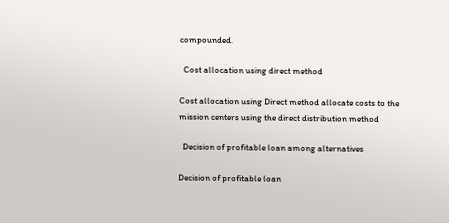compounded.

  Cost allocation using direct method

Cost allocation using Direct method allocate costs to the mission centers using the direct distribution method

  Decision of profitable loan among alternatives

Decision of profitable loan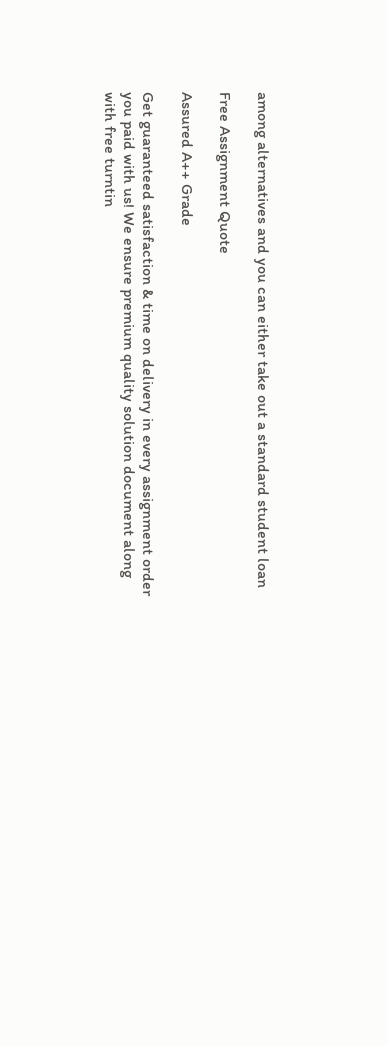among alternatives and you can either take out a standard student loan

Free Assignment Quote

Assured A++ Grade

Get guaranteed satisfaction & time on delivery in every assignment order you paid with us! We ensure premium quality solution document along with free turntin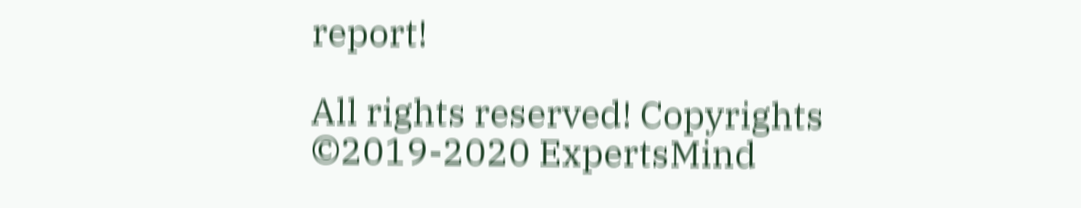report!

All rights reserved! Copyrights ©2019-2020 ExpertsMind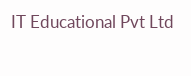IT Educational Pvt Ltd